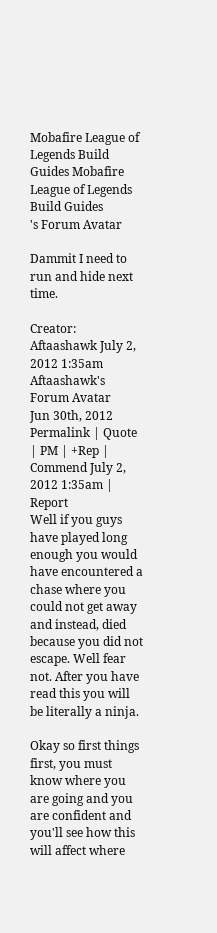Mobafire League of Legends Build Guides Mobafire League of Legends Build Guides
's Forum Avatar

Dammit I need to run and hide next time.

Creator: Aftaashawk July 2, 2012 1:35am
Aftaashawk's Forum Avatar
Jun 30th, 2012
Permalink | Quote | PM | +Rep | Commend July 2, 2012 1:35am | Report
Well if you guys have played long enough you would have encountered a chase where you could not get away and instead, died because you did not escape. Well fear not. After you have read this you will be literally a ninja.

Okay so first things first, you must know where you are going and you are confident and you'll see how this will affect where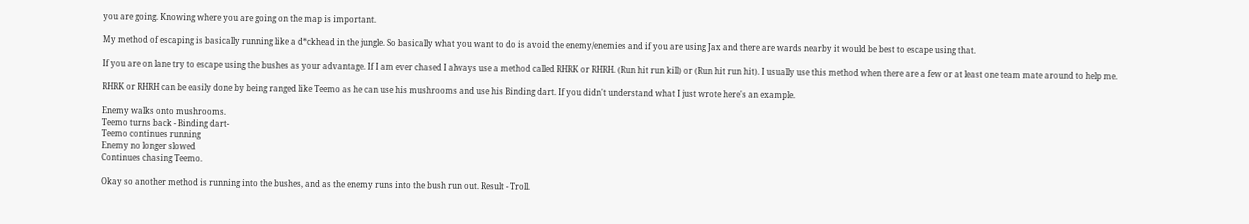you are going. Knowing where you are going on the map is important.

My method of escaping is basically running like a d*ckhead in the jungle. So basically what you want to do is avoid the enemy/enemies and if you are using Jax and there are wards nearby it would be best to escape using that.

If you are on lane try to escape using the bushes as your advantage. If I am ever chased I always use a method called RHRK or RHRH. (Run hit run kill) or (Run hit run hit). I usually use this method when there are a few or at least one team mate around to help me.

RHRK or RHRH can be easily done by being ranged like Teemo as he can use his mushrooms and use his Binding dart. If you didn't understand what I just wrote here's an example.

Enemy walks onto mushrooms.
Teemo turns back - Binding dart-
Teemo continues running
Enemy no longer slowed
Continues chasing Teemo.

Okay so another method is running into the bushes, and as the enemy runs into the bush run out. Result - Troll.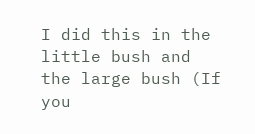I did this in the little bush and the large bush (If you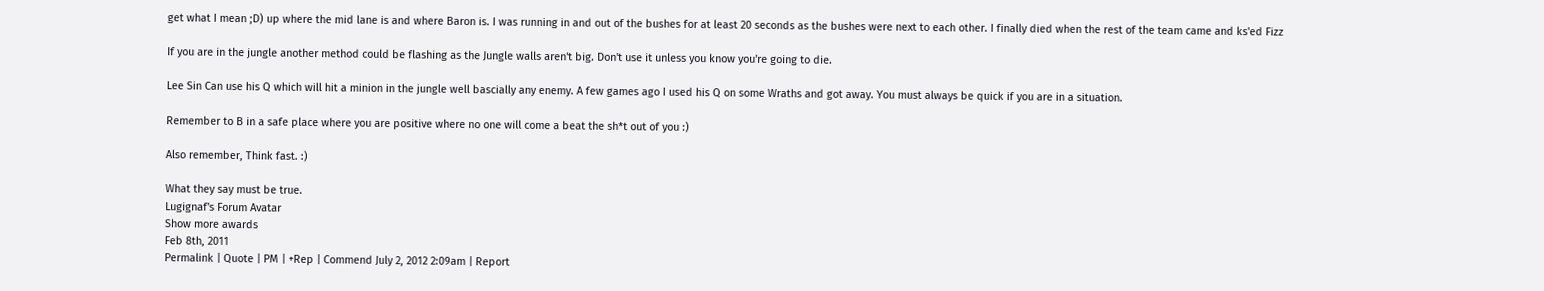get what I mean ;D) up where the mid lane is and where Baron is. I was running in and out of the bushes for at least 20 seconds as the bushes were next to each other. I finally died when the rest of the team came and ks'ed Fizz

If you are in the jungle another method could be flashing as the Jungle walls aren't big. Don't use it unless you know you're going to die.

Lee Sin Can use his Q which will hit a minion in the jungle well bascially any enemy. A few games ago I used his Q on some Wraths and got away. You must always be quick if you are in a situation.

Remember to B in a safe place where you are positive where no one will come a beat the sh*t out of you :)

Also remember, Think fast. :)

What they say must be true.
Lugignaf's Forum Avatar
Show more awards
Feb 8th, 2011
Permalink | Quote | PM | +Rep | Commend July 2, 2012 2:09am | Report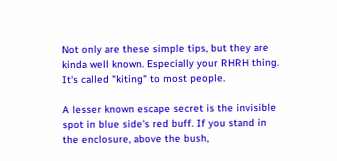Not only are these simple tips, but they are kinda well known. Especially your RHRH thing. It's called "kiting" to most people.

A lesser known escape secret is the invisible spot in blue side's red buff. If you stand in the enclosure, above the bush,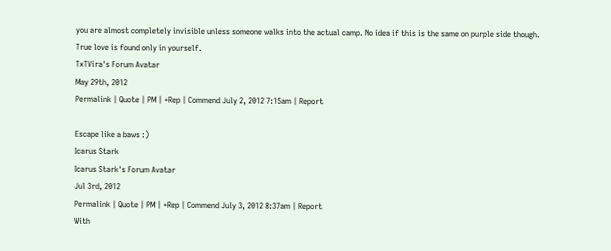you are almost completely invisible unless someone walks into the actual camp. No idea if this is the same on purple side though.
True love is found only in yourself.
TxTVira's Forum Avatar
May 29th, 2012
Permalink | Quote | PM | +Rep | Commend July 2, 2012 7:15am | Report

Escape like a baws :)
Icarus Stark
Icarus Stark's Forum Avatar
Jul 3rd, 2012
Permalink | Quote | PM | +Rep | Commend July 3, 2012 8:37am | Report
With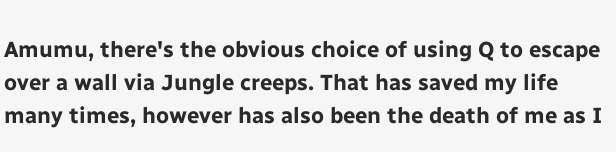Amumu, there's the obvious choice of using Q to escape over a wall via Jungle creeps. That has saved my life many times, however has also been the death of me as I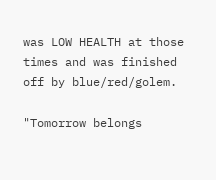was LOW HEALTH at those times and was finished off by blue/red/golem.

"Tomorrow belongs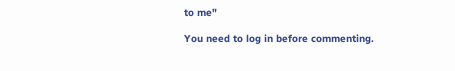to me"

You need to log in before commenting.